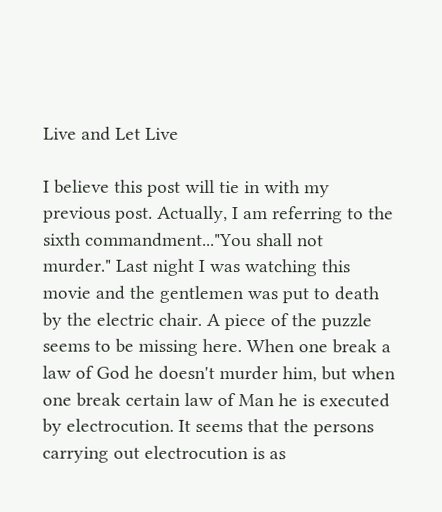Live and Let Live

I believe this post will tie in with my previous post. Actually, I am referring to the sixth commandment..."You shall not murder." Last night I was watching this movie and the gentlemen was put to death by the electric chair. A piece of the puzzle seems to be missing here. When one break a law of God he doesn't murder him, but when one break certain law of Man he is executed by electrocution. It seems that the persons carrying out electrocution is as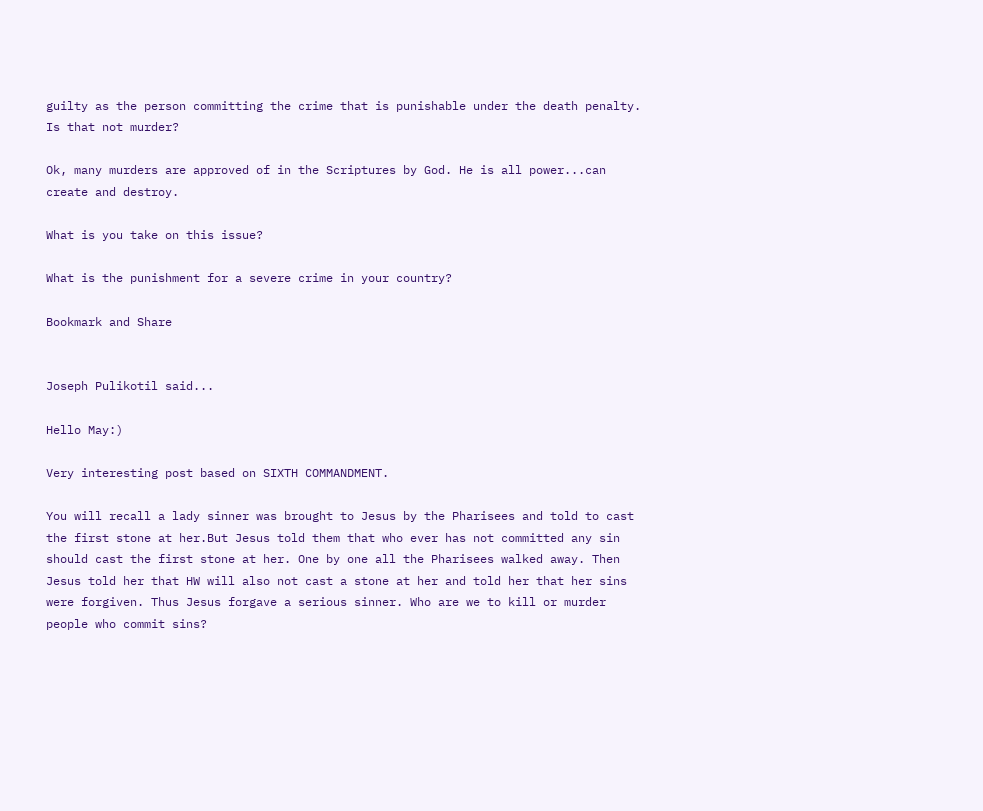guilty as the person committing the crime that is punishable under the death penalty. Is that not murder?

Ok, many murders are approved of in the Scriptures by God. He is all power...can create and destroy.

What is you take on this issue?

What is the punishment for a severe crime in your country?

Bookmark and Share


Joseph Pulikotil said...

Hello May:)

Very interesting post based on SIXTH COMMANDMENT.

You will recall a lady sinner was brought to Jesus by the Pharisees and told to cast the first stone at her.But Jesus told them that who ever has not committed any sin should cast the first stone at her. One by one all the Pharisees walked away. Then Jesus told her that HW will also not cast a stone at her and told her that her sins were forgiven. Thus Jesus forgave a serious sinner. Who are we to kill or murder people who commit sins?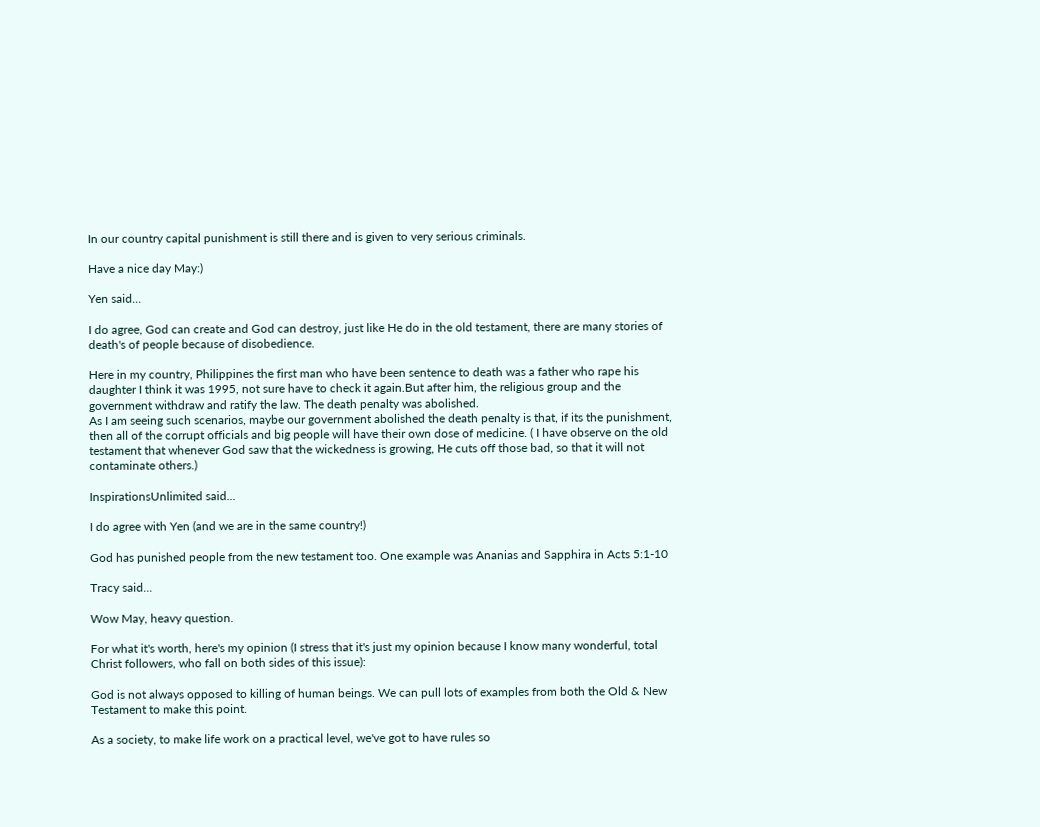In our country capital punishment is still there and is given to very serious criminals.

Have a nice day May:)

Yen said...

I do agree, God can create and God can destroy, just like He do in the old testament, there are many stories of death's of people because of disobedience.

Here in my country, Philippines the first man who have been sentence to death was a father who rape his daughter I think it was 1995, not sure have to check it again.But after him, the religious group and the government withdraw and ratify the law. The death penalty was abolished.
As I am seeing such scenarios, maybe our government abolished the death penalty is that, if its the punishment, then all of the corrupt officials and big people will have their own dose of medicine. ( I have observe on the old testament that whenever God saw that the wickedness is growing, He cuts off those bad, so that it will not contaminate others.)

InspirationsUnlimited said...

I do agree with Yen (and we are in the same country!)

God has punished people from the new testament too. One example was Ananias and Sapphira in Acts 5:1-10

Tracy said...

Wow May, heavy question.

For what it's worth, here's my opinion (I stress that it's just my opinion because I know many wonderful, total Christ followers, who fall on both sides of this issue):

God is not always opposed to killing of human beings. We can pull lots of examples from both the Old & New Testament to make this point.

As a society, to make life work on a practical level, we've got to have rules so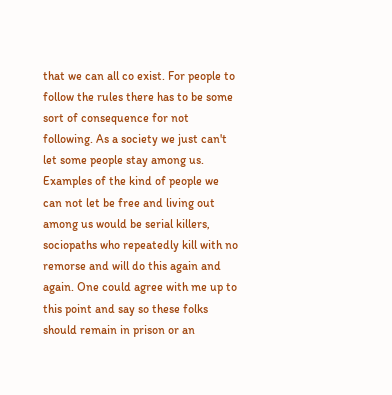that we can all co exist. For people to follow the rules there has to be some sort of consequence for not following. As a society we just can't let some people stay among us. Examples of the kind of people we can not let be free and living out among us would be serial killers, sociopaths who repeatedly kill with no remorse and will do this again and again. One could agree with me up to this point and say so these folks should remain in prison or an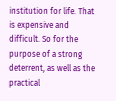institution for life. That is expensive and difficult. So for the purpose of a strong deterrent, as well as the practical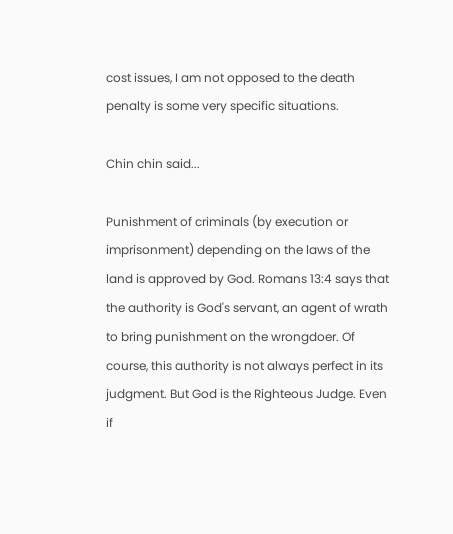cost issues, I am not opposed to the death penalty is some very specific situations.

Chin chin said...

Punishment of criminals (by execution or imprisonment) depending on the laws of the land is approved by God. Romans 13:4 says that the authority is God's servant, an agent of wrath to bring punishment on the wrongdoer. Of course, this authority is not always perfect in its judgment. But God is the Righteous Judge. Even if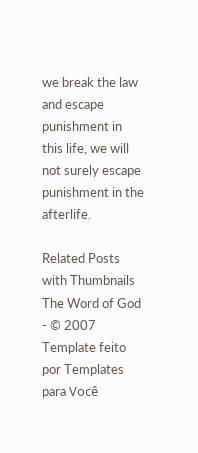we break the law and escape punishment in this life, we will not surely escape punishment in the afterlife.

Related Posts with Thumbnails
The Word of God - © 2007 Template feito por Templates para Você